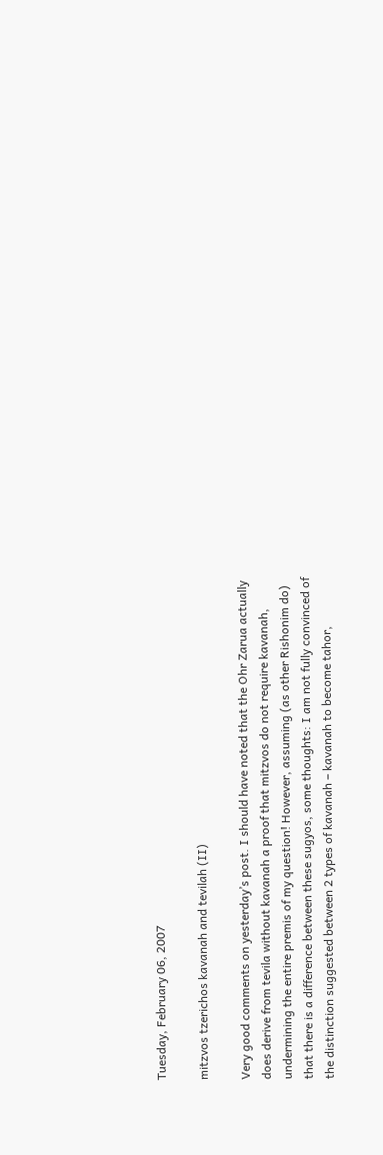Tuesday, February 06, 2007

mitzvos tzerichos kavanah and tevilah (II)

Very good comments on yesterday’s post. I should have noted that the Ohr Zarua actually does derive from tevila without kavanah a proof that mitzvos do not require kavanah, undermining the entire premis of my question! However, assuming (as other Rishonim do) that there is a difference between these sugyos, some thoughts: I am not fully convinced of the distinction suggested between 2 types of kavanah – kavanah to become tahor,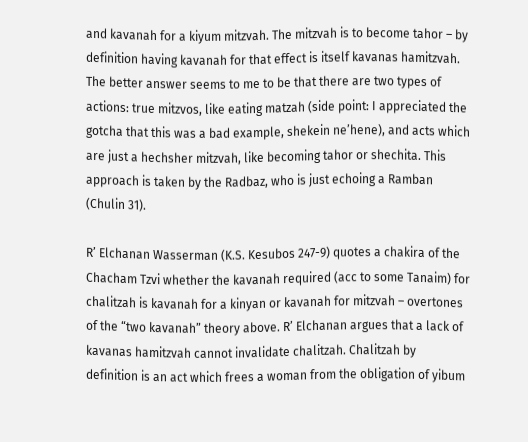and kavanah for a kiyum mitzvah. The mitzvah is to become tahor – by definition having kavanah for that effect is itself kavanas hamitzvah. The better answer seems to me to be that there are two types of actions: true mitzvos, like eating matzah (side point: I appreciated the gotcha that this was a bad example, shekein ne’hene), and acts which are just a hechsher mitzvah, like becoming tahor or shechita. This approach is taken by the Radbaz, who is just echoing a Ramban (Chulin 31).

R’ Elchanan Wasserman (K.S. Kesubos 247-9) quotes a chakira of the Chacham Tzvi whether the kavanah required (acc to some Tanaim) for chalitzah is kavanah for a kinyan or kavanah for mitzvah – overtones of the “two kavanah” theory above. R’ Elchanan argues that a lack of kavanas hamitzvah cannot invalidate chalitzah. Chalitzah by definition is an act which frees a woman from the obligation of yibum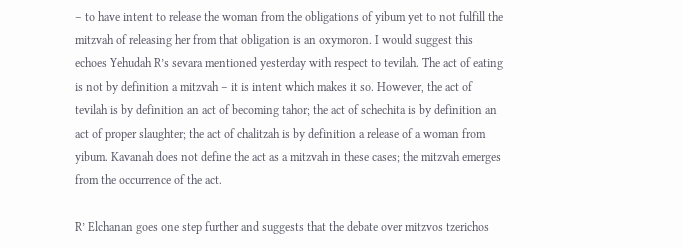– to have intent to release the woman from the obligations of yibum yet to not fulfill the mitzvah of releasing her from that obligation is an oxymoron. I would suggest this echoes Yehudah R’s sevara mentioned yesterday with respect to tevilah. The act of eating is not by definition a mitzvah – it is intent which makes it so. However, the act of tevilah is by definition an act of becoming tahor; the act of schechita is by definition an act of proper slaughter; the act of chalitzah is by definition a release of a woman from yibum. Kavanah does not define the act as a mitzvah in these cases; the mitzvah emerges from the occurrence of the act.

R’ Elchanan goes one step further and suggests that the debate over mitzvos tzerichos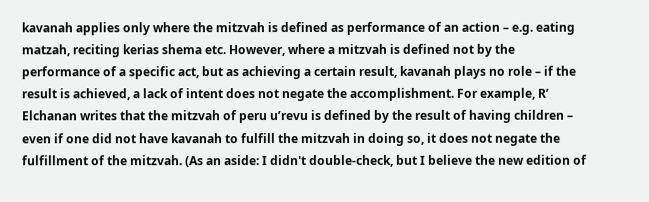kavanah applies only where the mitzvah is defined as performance of an action – e.g. eating matzah, reciting kerias shema etc. However, where a mitzvah is defined not by the performance of a specific act, but as achieving a certain result, kavanah plays no role – if the result is achieved, a lack of intent does not negate the accomplishment. For example, R’ Elchanan writes that the mitzvah of peru u’revu is defined by the result of having children – even if one did not have kavanah to fulfill the mitzvah in doing so, it does not negate the fulfillment of the mitzvah. (As an aside: I didn't double-check, but I believe the new edition of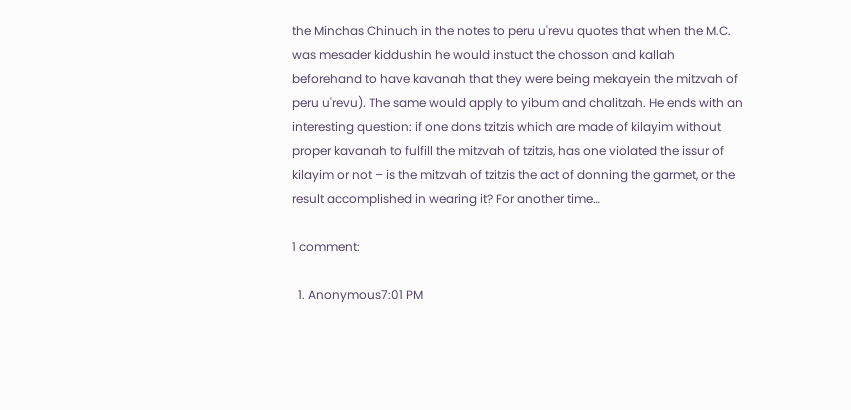the Minchas Chinuch in the notes to peru u'revu quotes that when the M.C. was mesader kiddushin he would instuct the chosson and kallah beforehand to have kavanah that they were being mekayein the mitzvah of peru u'revu). The same would apply to yibum and chalitzah. He ends with an interesting question: if one dons tzitzis which are made of kilayim without proper kavanah to fulfill the mitzvah of tzitzis, has one violated the issur of kilayim or not – is the mitzvah of tzitzis the act of donning the garmet, or the result accomplished in wearing it? For another time…

1 comment:

  1. Anonymous7:01 PM